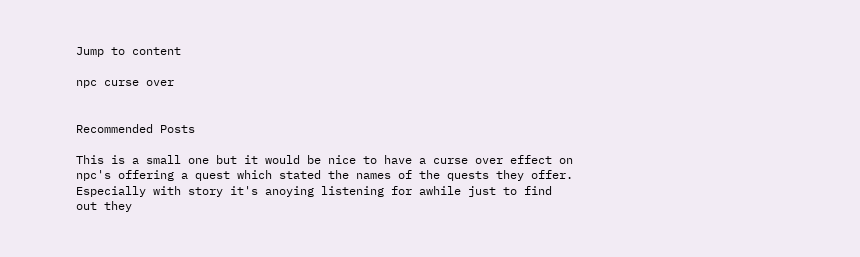Jump to content

npc curse over


Recommended Posts

This is a small one but it would be nice to have a curse over effect on npc's offering a quest which stated the names of the quests they offer. Especially with story it's anoying listening for awhile just to find out they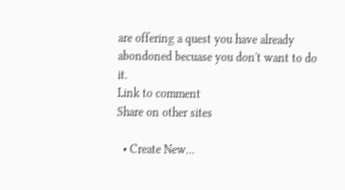are offering a quest you have already abondoned becuase you don't want to do it.
Link to comment
Share on other sites

  • Create New...